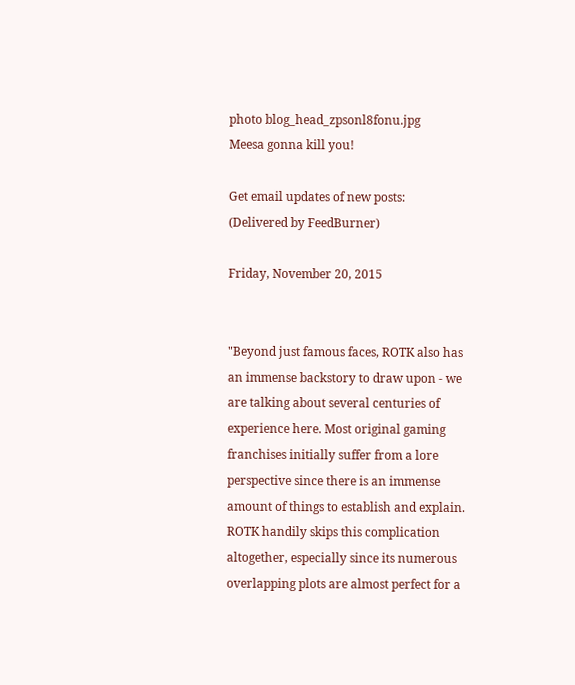photo blog_head_zpsonl8fonu.jpg
Meesa gonna kill you!

Get email updates of new posts:        (Delivered by FeedBurner)

Friday, November 20, 2015


"Beyond just famous faces, ROTK also has an immense backstory to draw upon - we are talking about several centuries of experience here. Most original gaming franchises initially suffer from a lore perspective since there is an immense amount of things to establish and explain. ROTK handily skips this complication altogether, especially since its numerous overlapping plots are almost perfect for a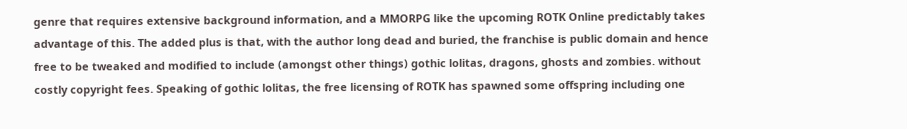genre that requires extensive background information, and a MMORPG like the upcoming ROTK Online predictably takes advantage of this. The added plus is that, with the author long dead and buried, the franchise is public domain and hence free to be tweaked and modified to include (amongst other things) gothic lolitas, dragons, ghosts and zombies. without costly copyright fees. Speaking of gothic lolitas, the free licensing of ROTK has spawned some offspring including one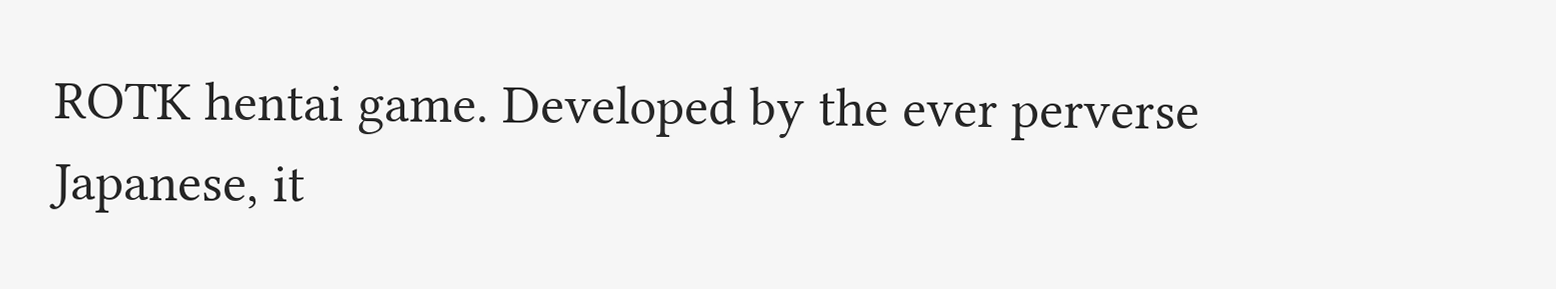ROTK hentai game. Developed by the ever perverse Japanese, it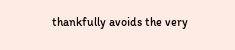thankfully avoids the very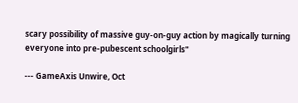scary possibility of massive guy-on-guy action by magically turning everyone into pre-pubescent schoolgirls"

--- GameAxis Unwire, Oct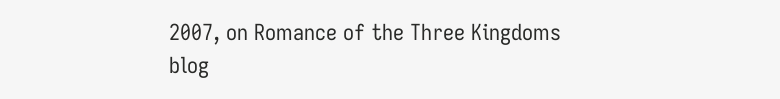2007, on Romance of the Three Kingdoms
blog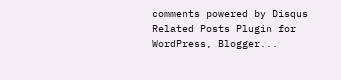comments powered by Disqus
Related Posts Plugin for WordPress, Blogger...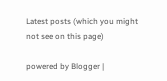Latest posts (which you might not see on this page)

powered by Blogger |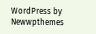WordPress by Newwpthemes